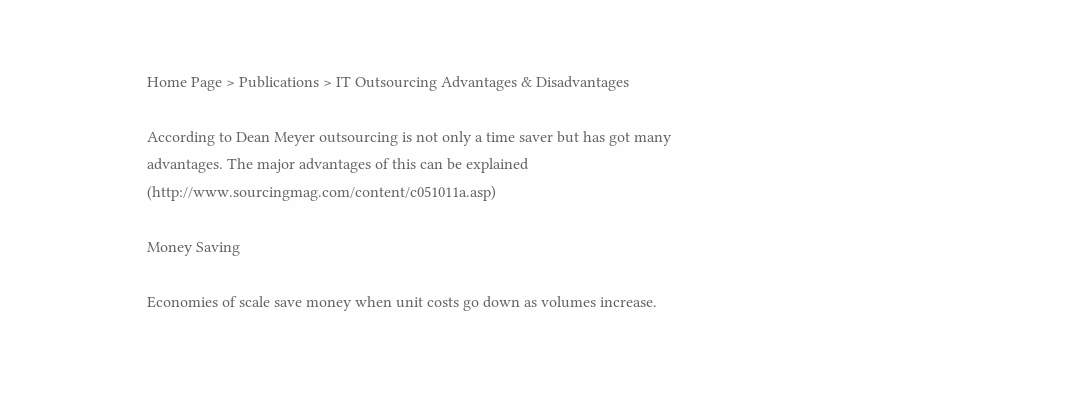Home Page > Publications > IT Outsourcing Advantages & Disadvantages

According to Dean Meyer outsourcing is not only a time saver but has got many advantages. The major advantages of this can be explained (http://www.sourcingmag.com/content/c051011a.asp)

Money Saving

Economies of scale save money when unit costs go down as volumes increase.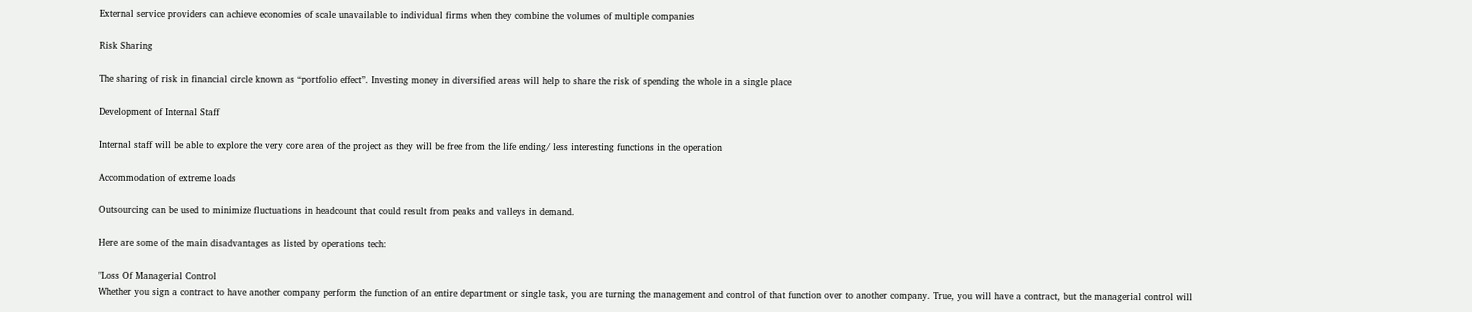External service providers can achieve economies of scale unavailable to individual firms when they combine the volumes of multiple companies

Risk Sharing

The sharing of risk in financial circle known as “portfolio effect”. Investing money in diversified areas will help to share the risk of spending the whole in a single place

Development of Internal Staff

Internal staff will be able to explore the very core area of the project as they will be free from the life ending/ less interesting functions in the operation

Accommodation of extreme loads

Outsourcing can be used to minimize fluctuations in headcount that could result from peaks and valleys in demand.

Here are some of the main disadvantages as listed by operations tech:

"Loss Of Managerial Control
Whether you sign a contract to have another company perform the function of an entire department or single task, you are turning the management and control of that function over to another company. True, you will have a contract, but the managerial control will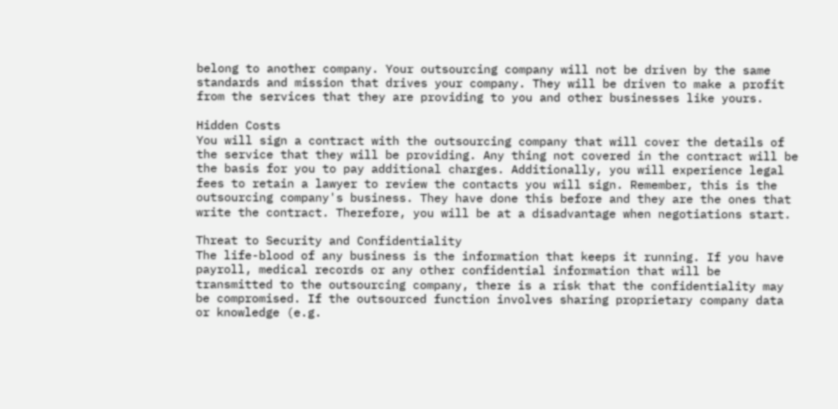belong to another company. Your outsourcing company will not be driven by the same standards and mission that drives your company. They will be driven to make a profit from the services that they are providing to you and other businesses like yours.

Hidden Costs
You will sign a contract with the outsourcing company that will cover the details of the service that they will be providing. Any thing not covered in the contract will be the basis for you to pay additional charges. Additionally, you will experience legal fees to retain a lawyer to review the contacts you will sign. Remember, this is the outsourcing company's business. They have done this before and they are the ones that write the contract. Therefore, you will be at a disadvantage when negotiations start.

Threat to Security and Confidentiality
The life-blood of any business is the information that keeps it running. If you have payroll, medical records or any other confidential information that will be transmitted to the outsourcing company, there is a risk that the confidentiality may be compromised. If the outsourced function involves sharing proprietary company data or knowledge (e.g.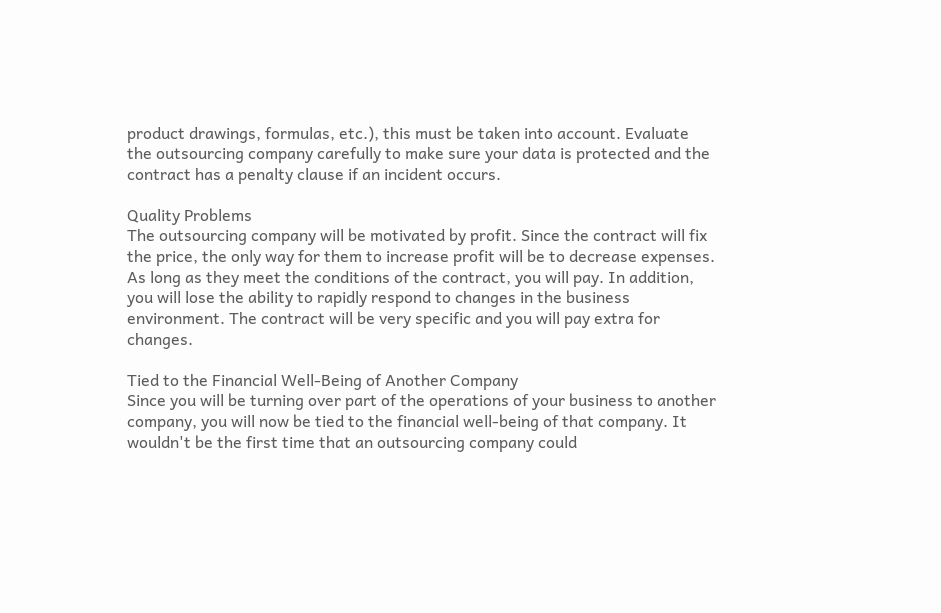product drawings, formulas, etc.), this must be taken into account. Evaluate the outsourcing company carefully to make sure your data is protected and the contract has a penalty clause if an incident occurs.

Quality Problems
The outsourcing company will be motivated by profit. Since the contract will fix the price, the only way for them to increase profit will be to decrease expenses. As long as they meet the conditions of the contract, you will pay. In addition, you will lose the ability to rapidly respond to changes in the business environment. The contract will be very specific and you will pay extra for changes.

Tied to the Financial Well-Being of Another Company
Since you will be turning over part of the operations of your business to another company, you will now be tied to the financial well-being of that company. It wouldn't be the first time that an outsourcing company could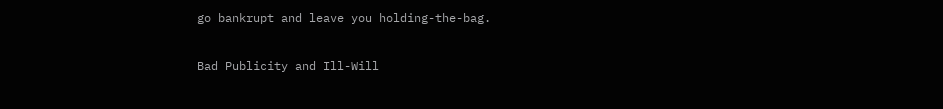go bankrupt and leave you holding-the-bag.

Bad Publicity and Ill-Will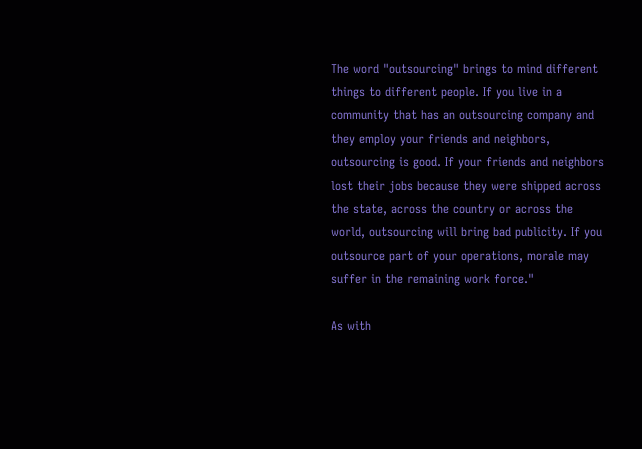The word "outsourcing" brings to mind different things to different people. If you live in a community that has an outsourcing company and they employ your friends and neighbors, outsourcing is good. If your friends and neighbors lost their jobs because they were shipped across the state, across the country or across the world, outsourcing will bring bad publicity. If you outsource part of your operations, morale may suffer in the remaining work force."

As with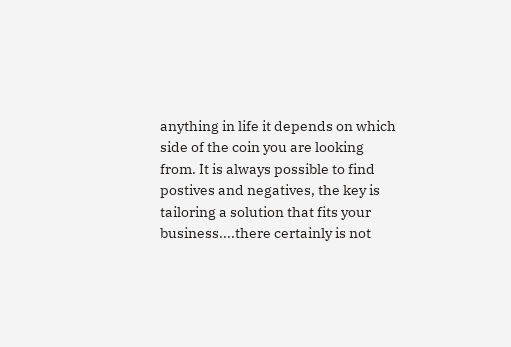anything in life it depends on which side of the coin you are looking from. It is always possible to find postives and negatives, the key is tailoring a solution that fits your business....there certainly is not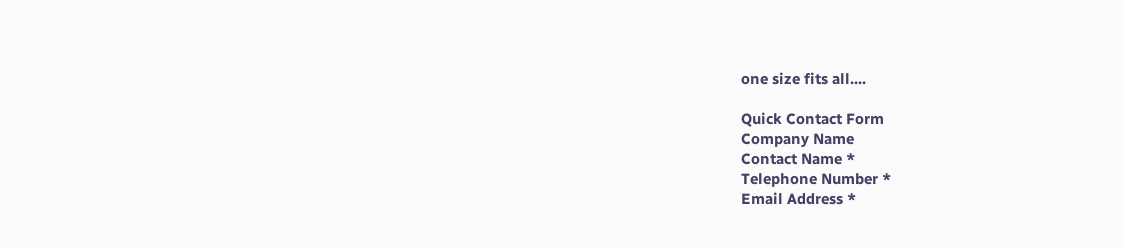one size fits all....

Quick Contact Form
Company Name
Contact Name *
Telephone Number *
Email Address *